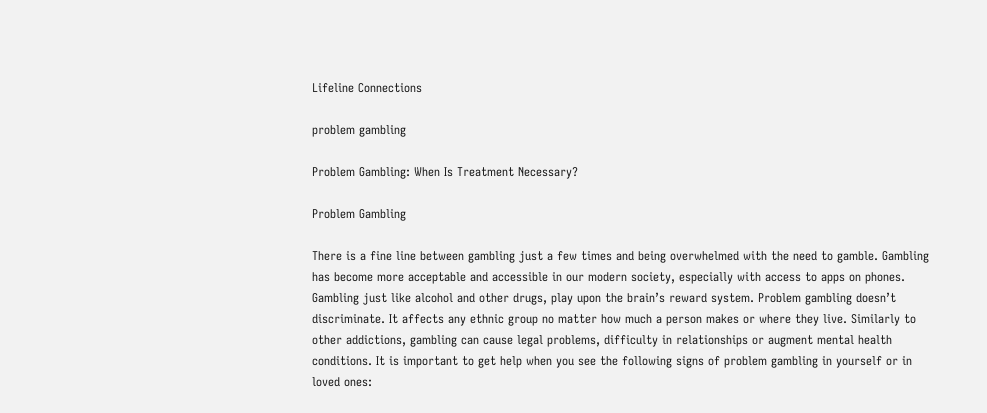Lifeline Connections

problem gambling

Problem Gambling: When Is Treatment Necessary?

Problem Gambling

There is a fine line between gambling just a few times and being overwhelmed with the need to gamble. Gambling has become more acceptable and accessible in our modern society, especially with access to apps on phones. Gambling just like alcohol and other drugs, play upon the brain’s reward system. Problem gambling doesn’t discriminate. It affects any ethnic group no matter how much a person makes or where they live. Similarly to other addictions, gambling can cause legal problems, difficulty in relationships or augment mental health conditions. It is important to get help when you see the following signs of problem gambling in yourself or in loved ones: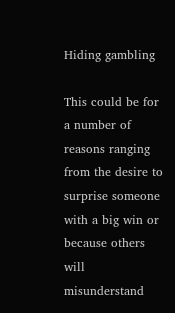Hiding gambling

This could be for a number of reasons ranging from the desire to surprise someone with a big win or because others will misunderstand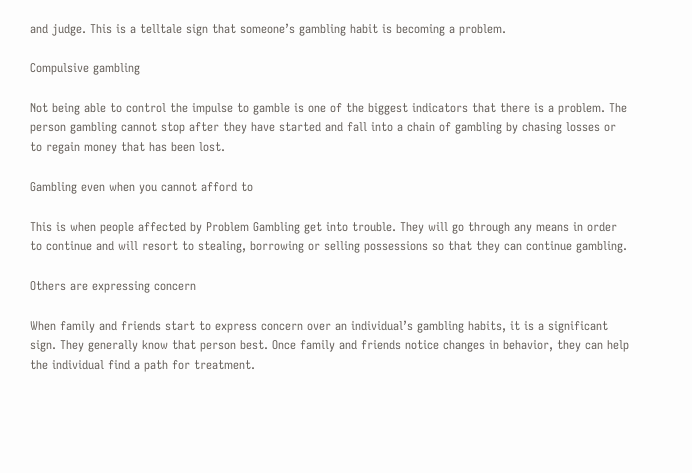and judge. This is a telltale sign that someone’s gambling habit is becoming a problem.

Compulsive gambling

Not being able to control the impulse to gamble is one of the biggest indicators that there is a problem. The person gambling cannot stop after they have started and fall into a chain of gambling by chasing losses or to regain money that has been lost.

Gambling even when you cannot afford to

This is when people affected by Problem Gambling get into trouble. They will go through any means in order to continue and will resort to stealing, borrowing or selling possessions so that they can continue gambling.

Others are expressing concern

When family and friends start to express concern over an individual’s gambling habits, it is a significant sign. They generally know that person best. Once family and friends notice changes in behavior, they can help the individual find a path for treatment.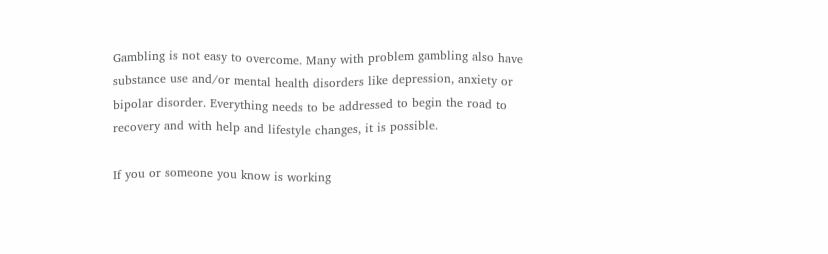Gambling is not easy to overcome. Many with problem gambling also have substance use and/or mental health disorders like depression, anxiety or bipolar disorder. Everything needs to be addressed to begin the road to recovery and with help and lifestyle changes, it is possible.

If you or someone you know is working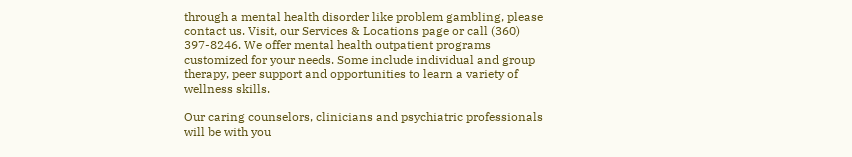through a mental health disorder like problem gambling, please contact us. Visit, our Services & Locations page or call (360) 397-8246. We offer mental health outpatient programs customized for your needs. Some include individual and group therapy, peer support and opportunities to learn a variety of wellness skills.

Our caring counselors, clinicians and psychiatric professionals will be with you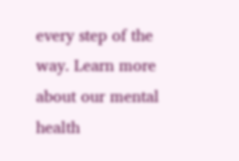every step of the way. Learn more about our mental health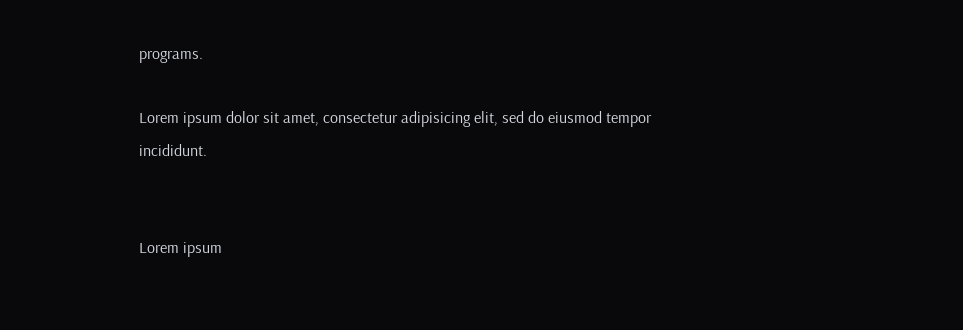programs.

Lorem ipsum dolor sit amet, consectetur adipisicing elit, sed do eiusmod tempor incididunt.


Lorem ipsum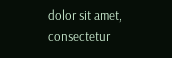dolor sit amet, consectetur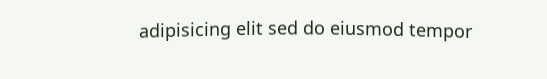adipisicing elit sed do eiusmod tempor